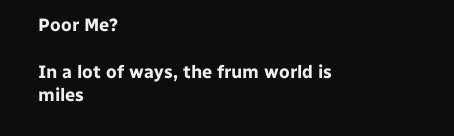Poor Me?

In a lot of ways, the frum world is miles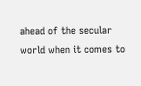ahead of the secular world when it comes to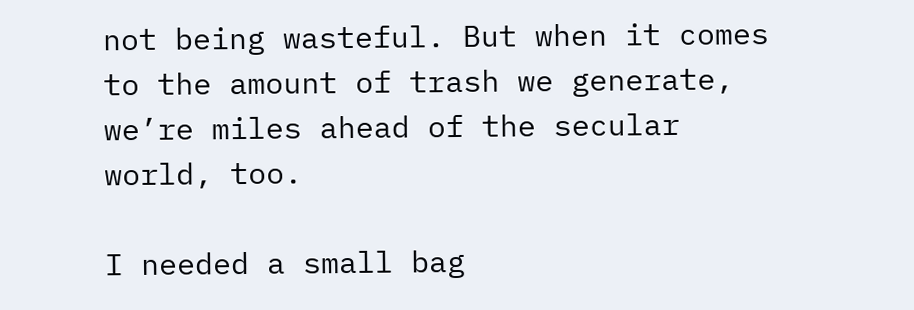not being wasteful. But when it comes to the amount of trash we generate, we’re miles ahead of the secular world, too.

I needed a small bag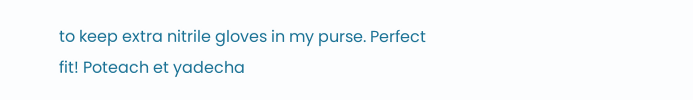to keep extra nitrile gloves in my purse. Perfect fit! Poteach et yadecha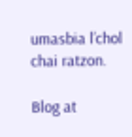umasbia l’chol chai ratzon.

Blog at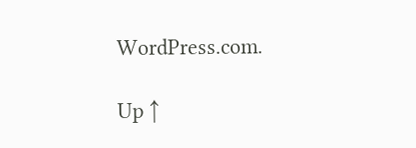WordPress.com.

Up ↑